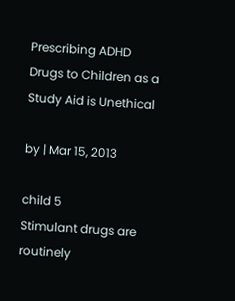Prescribing ADHD Drugs to Children as a Study Aid is Unethical

by | Mar 15, 2013

child 5
Stimulant drugs are routinely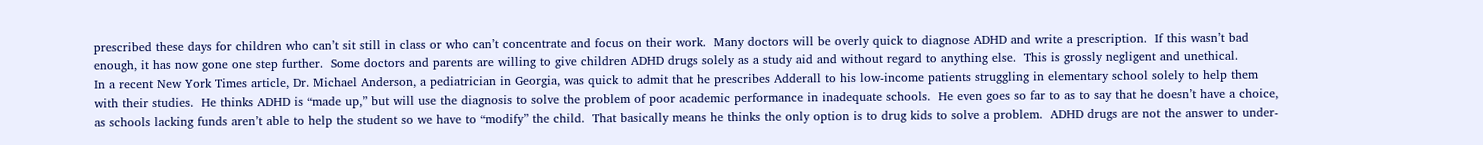prescribed these days for children who can’t sit still in class or who can’t concentrate and focus on their work.  Many doctors will be overly quick to diagnose ADHD and write a prescription.  If this wasn’t bad enough, it has now gone one step further.  Some doctors and parents are willing to give children ADHD drugs solely as a study aid and without regard to anything else.  This is grossly negligent and unethical.
In a recent New York Times article, Dr. Michael Anderson, a pediatrician in Georgia, was quick to admit that he prescribes Adderall to his low-income patients struggling in elementary school solely to help them with their studies.  He thinks ADHD is “made up,” but will use the diagnosis to solve the problem of poor academic performance in inadequate schools.  He even goes so far to as to say that he doesn’t have a choice, as schools lacking funds aren’t able to help the student so we have to “modify” the child.  That basically means he thinks the only option is to drug kids to solve a problem.  ADHD drugs are not the answer to under-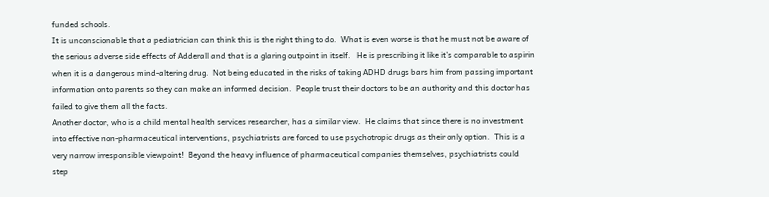funded schools.
It is unconscionable that a pediatrician can think this is the right thing to do.  What is even worse is that he must not be aware of the serious adverse side effects of Adderall and that is a glaring outpoint in itself.   He is prescribing it like it’s comparable to aspirin when it is a dangerous mind-altering drug.  Not being educated in the risks of taking ADHD drugs bars him from passing important information onto parents so they can make an informed decision.  People trust their doctors to be an authority and this doctor has failed to give them all the facts.
Another doctor, who is a child mental health services researcher, has a similar view.  He claims that since there is no investment into effective non-pharmaceutical interventions, psychiatrists are forced to use psychotropic drugs as their only option.  This is a very narrow irresponsible viewpoint!  Beyond the heavy influence of pharmaceutical companies themselves, psychiatrists could step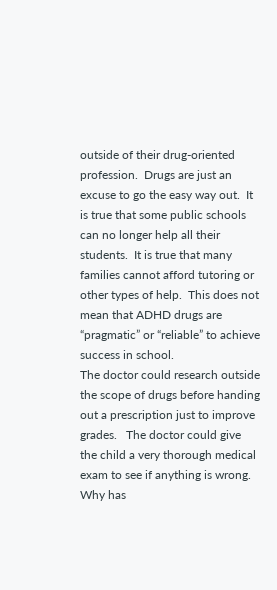outside of their drug-oriented profession.  Drugs are just an excuse to go the easy way out.  It is true that some public schools can no longer help all their students.  It is true that many families cannot afford tutoring or other types of help.  This does not mean that ADHD drugs are “pragmatic” or “reliable” to achieve success in school.
The doctor could research outside the scope of drugs before handing out a prescription just to improve grades.   The doctor could give the child a very thorough medical exam to see if anything is wrong.  Why has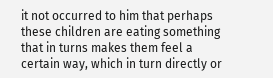it not occurred to him that perhaps these children are eating something that in turns makes them feel a certain way, which in turn directly or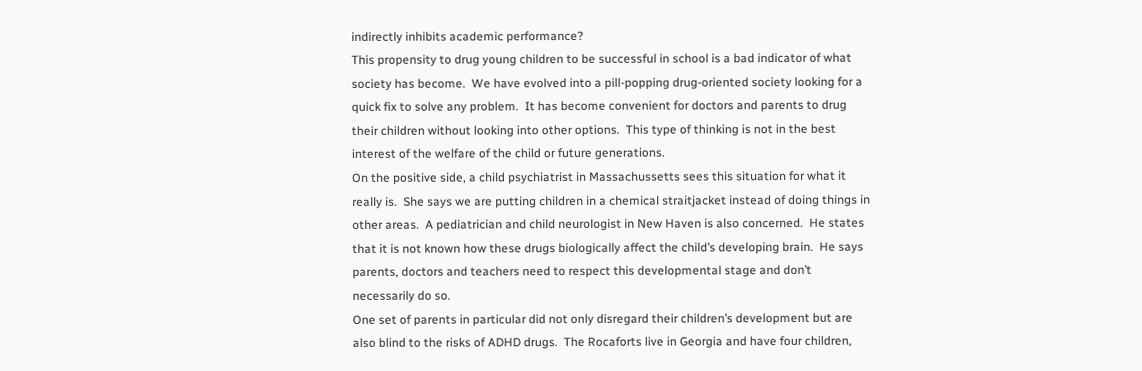indirectly inhibits academic performance?
This propensity to drug young children to be successful in school is a bad indicator of what society has become.  We have evolved into a pill-popping drug-oriented society looking for a quick fix to solve any problem.  It has become convenient for doctors and parents to drug their children without looking into other options.  This type of thinking is not in the best interest of the welfare of the child or future generations.
On the positive side, a child psychiatrist in Massachussetts sees this situation for what it really is.  She says we are putting children in a chemical straitjacket instead of doing things in other areas.  A pediatrician and child neurologist in New Haven is also concerned.  He states that it is not known how these drugs biologically affect the child’s developing brain.  He says parents, doctors and teachers need to respect this developmental stage and don’t necessarily do so.
One set of parents in particular did not only disregard their children’s development but are also blind to the risks of ADHD drugs.  The Rocaforts live in Georgia and have four children,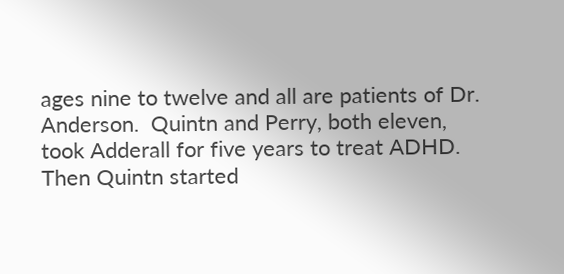ages nine to twelve and all are patients of Dr. Anderson.  Quintn and Perry, both eleven, took Adderall for five years to treat ADHD.  Then Quintn started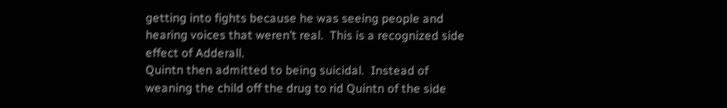getting into fights because he was seeing people and hearing voices that weren’t real.  This is a recognized side effect of Adderall.
Quintn then admitted to being suicidal.  Instead of weaning the child off the drug to rid Quintn of the side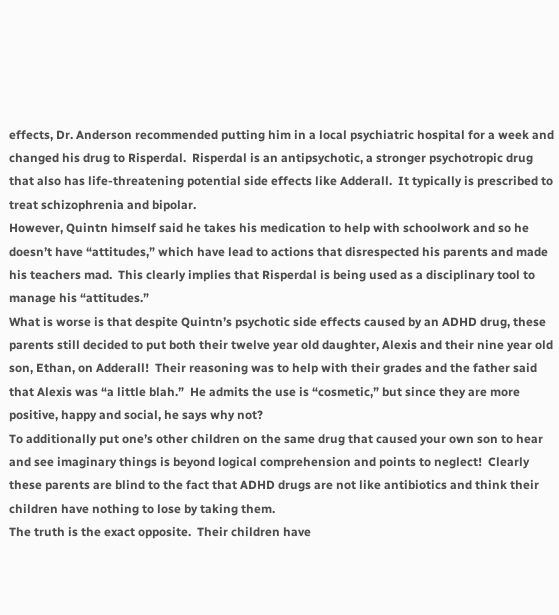effects, Dr. Anderson recommended putting him in a local psychiatric hospital for a week and changed his drug to Risperdal.  Risperdal is an antipsychotic, a stronger psychotropic drug that also has life-threatening potential side effects like Adderall.  It typically is prescribed to treat schizophrenia and bipolar.
However, Quintn himself said he takes his medication to help with schoolwork and so he doesn’t have “attitudes,” which have lead to actions that disrespected his parents and made his teachers mad.  This clearly implies that Risperdal is being used as a disciplinary tool to manage his “attitudes.”
What is worse is that despite Quintn’s psychotic side effects caused by an ADHD drug, these parents still decided to put both their twelve year old daughter, Alexis and their nine year old son, Ethan, on Adderall!  Their reasoning was to help with their grades and the father said that Alexis was “a little blah.”  He admits the use is “cosmetic,” but since they are more positive, happy and social, he says why not?
To additionally put one’s other children on the same drug that caused your own son to hear and see imaginary things is beyond logical comprehension and points to neglect!  Clearly these parents are blind to the fact that ADHD drugs are not like antibiotics and think their children have nothing to lose by taking them.
The truth is the exact opposite.  Their children have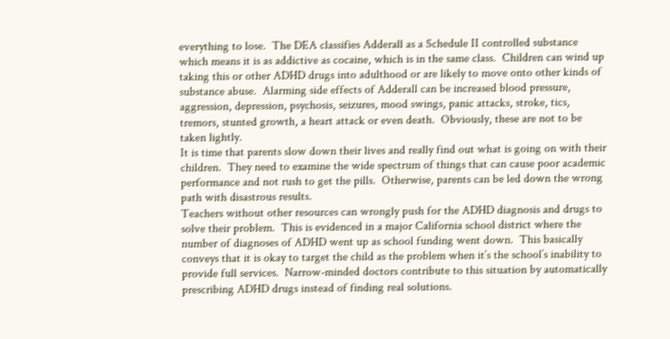everything to lose.  The DEA classifies Adderall as a Schedule II controlled substance which means it is as addictive as cocaine, which is in the same class.  Children can wind up taking this or other ADHD drugs into adulthood or are likely to move onto other kinds of substance abuse.  Alarming side effects of Adderall can be increased blood pressure, aggression, depression, psychosis, seizures, mood swings, panic attacks, stroke, tics, tremors, stunted growth, a heart attack or even death.  Obviously, these are not to be taken lightly.
It is time that parents slow down their lives and really find out what is going on with their children.  They need to examine the wide spectrum of things that can cause poor academic performance and not rush to get the pills.  Otherwise, parents can be led down the wrong path with disastrous results.
Teachers without other resources can wrongly push for the ADHD diagnosis and drugs to solve their problem.  This is evidenced in a major California school district where the number of diagnoses of ADHD went up as school funding went down.  This basically conveys that it is okay to target the child as the problem when it’s the school’s inability to provide full services.  Narrow-minded doctors contribute to this situation by automatically prescribing ADHD drugs instead of finding real solutions.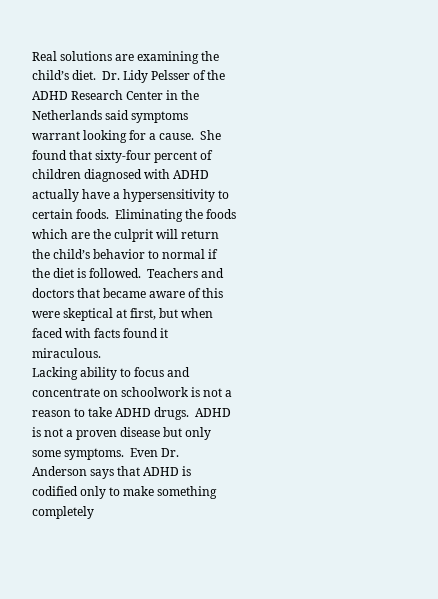Real solutions are examining the child’s diet.  Dr. Lidy Pelsser of the ADHD Research Center in the Netherlands said symptoms warrant looking for a cause.  She found that sixty-four percent of children diagnosed with ADHD actually have a hypersensitivity to certain foods.  Eliminating the foods which are the culprit will return the child’s behavior to normal if the diet is followed.  Teachers and doctors that became aware of this were skeptical at first, but when faced with facts found it miraculous.
Lacking ability to focus and concentrate on schoolwork is not a reason to take ADHD drugs.  ADHD is not a proven disease but only some symptoms.  Even Dr. Anderson says that ADHD is codified only to make something completely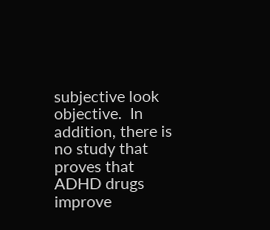subjective look objective.  In addition, there is no study that proves that ADHD drugs improve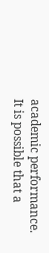academic performance.
It is possible that a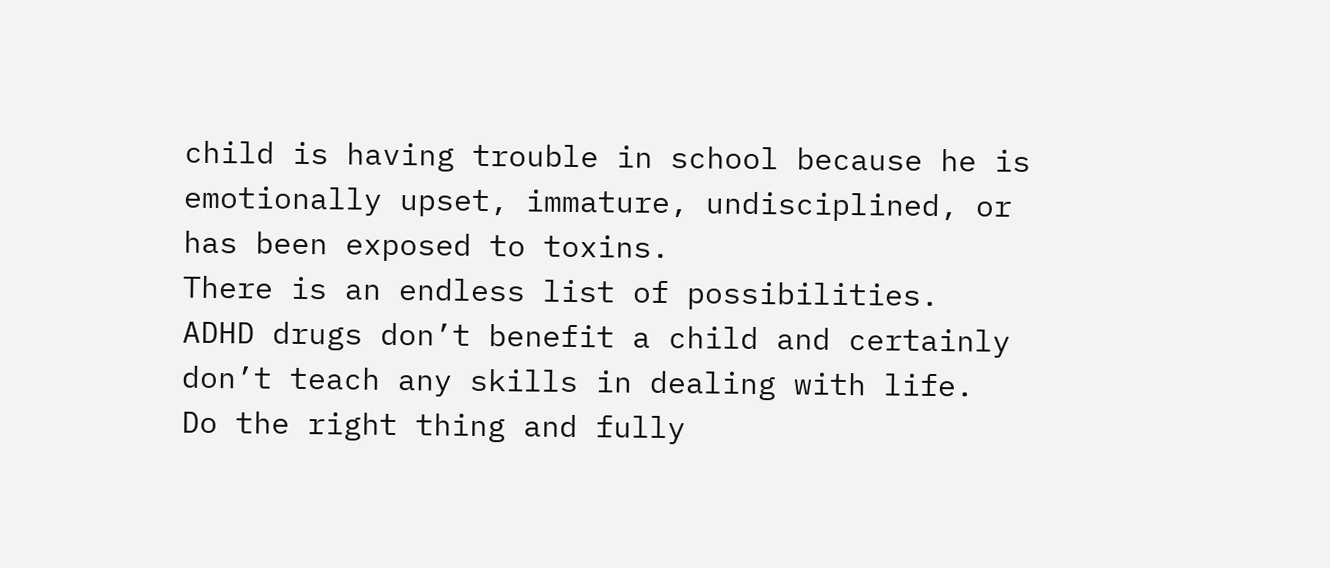child is having trouble in school because he is emotionally upset, immature, undisciplined, or has been exposed to toxins.
There is an endless list of possibilities.  ADHD drugs don’t benefit a child and certainly don’t teach any skills in dealing with life.  Do the right thing and fully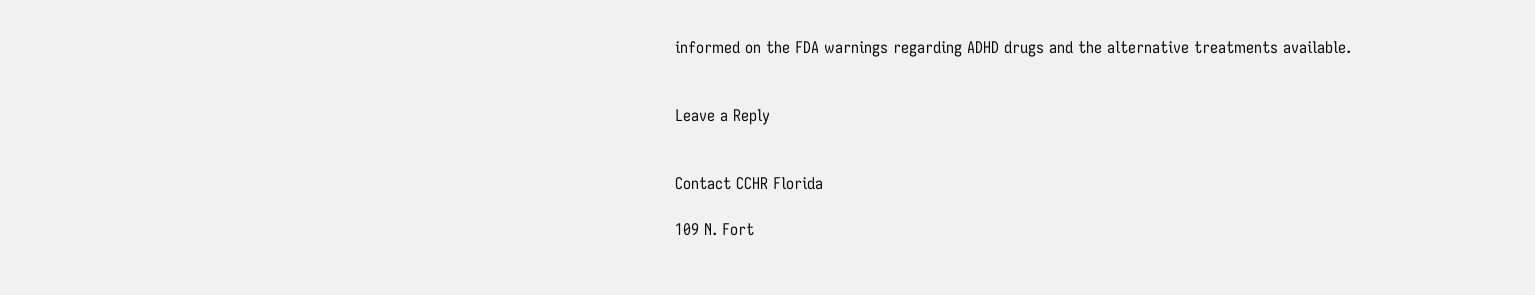informed on the FDA warnings regarding ADHD drugs and the alternative treatments available.


Leave a Reply


Contact CCHR Florida

109 N. Fort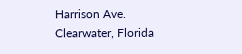Harrison Ave.
Clearwater, Florida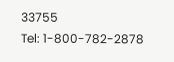33755
Tel: 1-800-782-2878